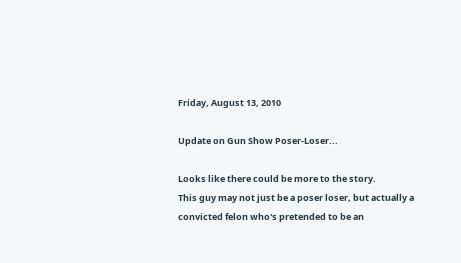Friday, August 13, 2010

Update on Gun Show Poser-Loser...

Looks like there could be more to the story.
This guy may not just be a poser loser, but actually a convicted felon who's pretended to be an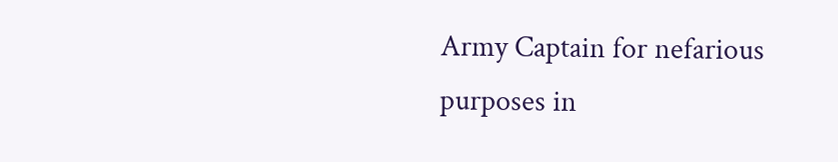Army Captain for nefarious purposes in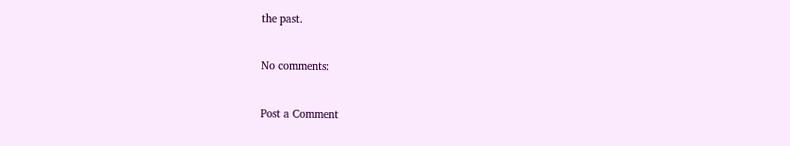the past.

No comments:

Post a Comment